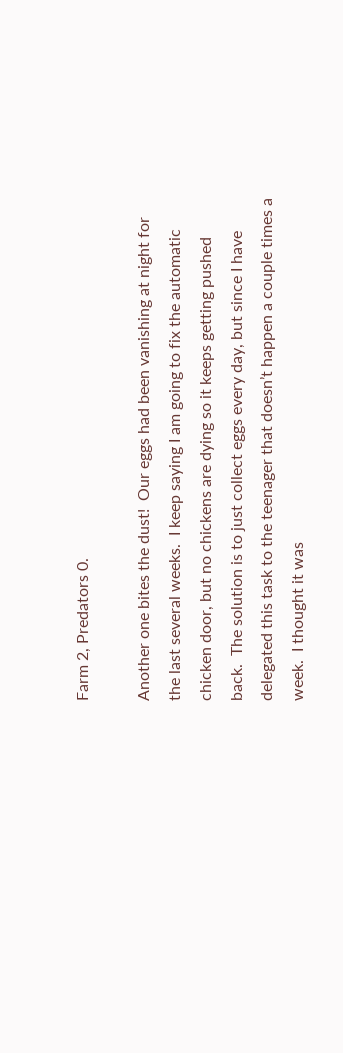Farm 2, Predators 0.

Another one bites the dust!  Our eggs had been vanishing at night for the last several weeks.  I keep saying I am going to fix the automatic chicken door, but no chickens are dying so it keeps getting pushed back.  The solution is to just collect eggs every day, but since I have delegated this task to the teenager that doesn’t happen a couple times a week.  I thought it was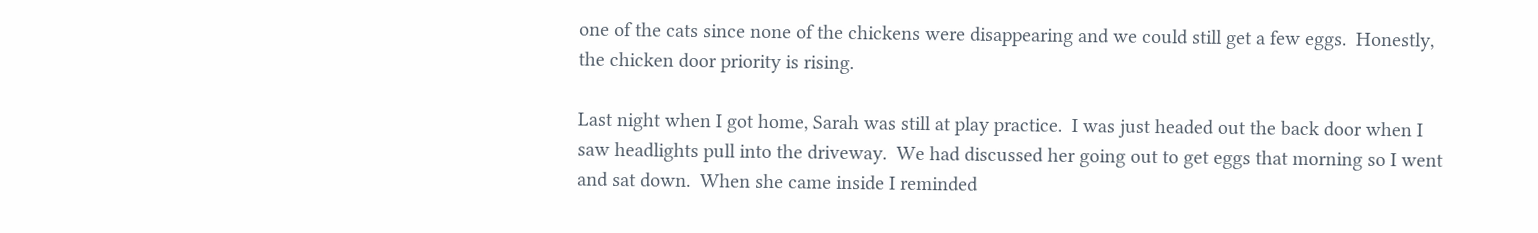one of the cats since none of the chickens were disappearing and we could still get a few eggs.  Honestly, the chicken door priority is rising.

Last night when I got home, Sarah was still at play practice.  I was just headed out the back door when I saw headlights pull into the driveway.  We had discussed her going out to get eggs that morning so I went and sat down.  When she came inside I reminded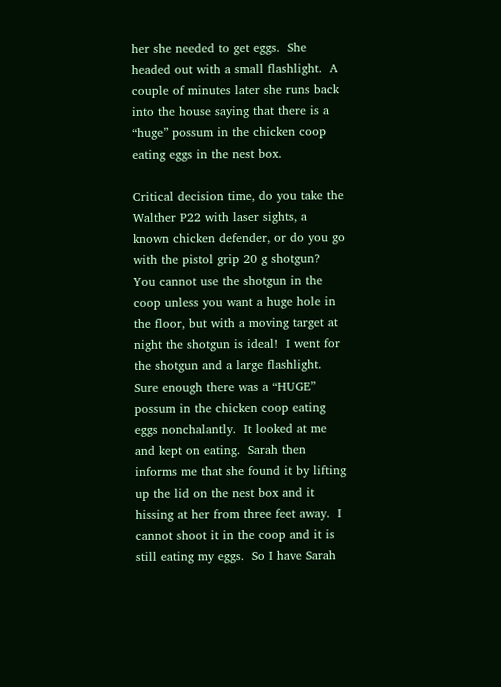her she needed to get eggs.  She headed out with a small flashlight.  A couple of minutes later she runs back into the house saying that there is a “huge” possum in the chicken coop eating eggs in the nest box.

Critical decision time, do you take the Walther P22 with laser sights, a known chicken defender, or do you go with the pistol grip 20 g shotgun?  You cannot use the shotgun in the coop unless you want a huge hole in the floor, but with a moving target at night the shotgun is ideal!  I went for the shotgun and a large flashlight.  Sure enough there was a “HUGE” possum in the chicken coop eating eggs nonchalantly.  It looked at me and kept on eating.  Sarah then informs me that she found it by lifting up the lid on the nest box and it hissing at her from three feet away.  I cannot shoot it in the coop and it is still eating my eggs.  So I have Sarah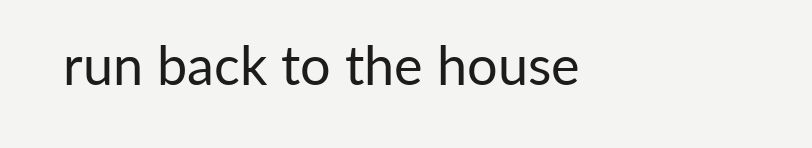run back to the house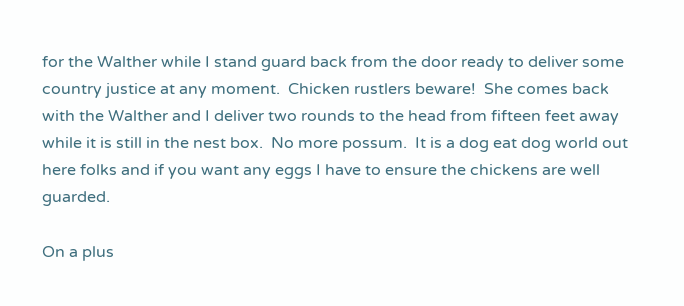for the Walther while I stand guard back from the door ready to deliver some country justice at any moment.  Chicken rustlers beware!  She comes back with the Walther and I deliver two rounds to the head from fifteen feet away while it is still in the nest box.  No more possum.  It is a dog eat dog world out here folks and if you want any eggs I have to ensure the chickens are well guarded.

On a plus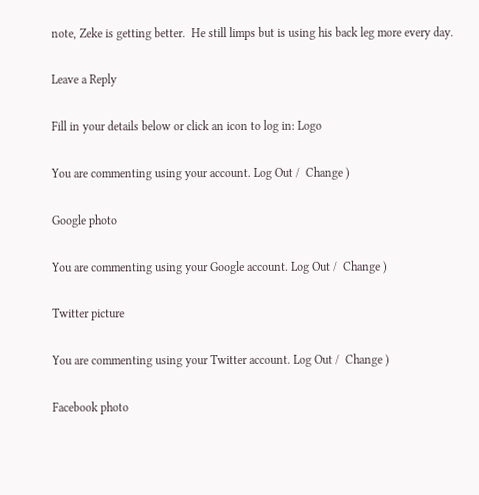note, Zeke is getting better.  He still limps but is using his back leg more every day.

Leave a Reply

Fill in your details below or click an icon to log in: Logo

You are commenting using your account. Log Out /  Change )

Google photo

You are commenting using your Google account. Log Out /  Change )

Twitter picture

You are commenting using your Twitter account. Log Out /  Change )

Facebook photo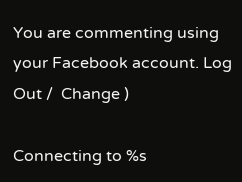You are commenting using your Facebook account. Log Out /  Change )

Connecting to %s